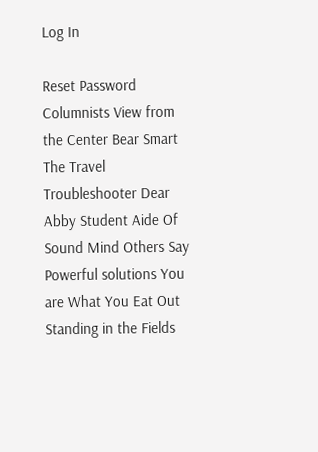Log In

Reset Password
Columnists View from the Center Bear Smart The Travel Troubleshooter Dear Abby Student Aide Of Sound Mind Others Say Powerful solutions You are What You Eat Out Standing in the Fields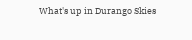What's up in Durango Skies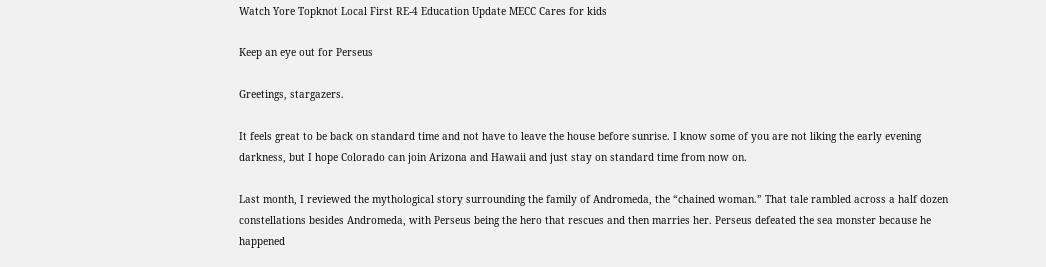Watch Yore Topknot Local First RE-4 Education Update MECC Cares for kids

Keep an eye out for Perseus

Greetings, stargazers.

It feels great to be back on standard time and not have to leave the house before sunrise. I know some of you are not liking the early evening darkness, but I hope Colorado can join Arizona and Hawaii and just stay on standard time from now on.

Last month, I reviewed the mythological story surrounding the family of Andromeda, the “chained woman.” That tale rambled across a half dozen constellations besides Andromeda, with Perseus being the hero that rescues and then marries her. Perseus defeated the sea monster because he happened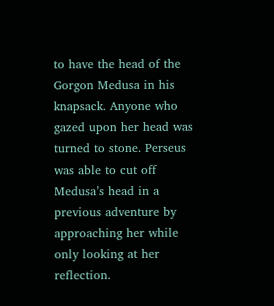to have the head of the Gorgon Medusa in his knapsack. Anyone who gazed upon her head was turned to stone. Perseus was able to cut off Medusa’s head in a previous adventure by approaching her while only looking at her reflection.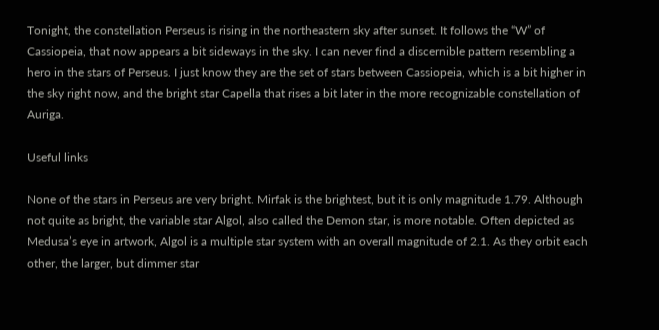Tonight, the constellation Perseus is rising in the northeastern sky after sunset. It follows the “W” of Cassiopeia, that now appears a bit sideways in the sky. I can never find a discernible pattern resembling a hero in the stars of Perseus. I just know they are the set of stars between Cassiopeia, which is a bit higher in the sky right now, and the bright star Capella that rises a bit later in the more recognizable constellation of Auriga.

Useful links

None of the stars in Perseus are very bright. Mirfak is the brightest, but it is only magnitude 1.79. Although not quite as bright, the variable star Algol, also called the Demon star, is more notable. Often depicted as Medusa’s eye in artwork, Algol is a multiple star system with an overall magnitude of 2.1. As they orbit each other, the larger, but dimmer star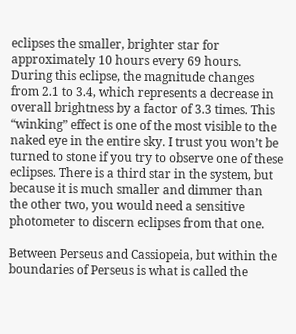eclipses the smaller, brighter star for approximately 10 hours every 69 hours. During this eclipse, the magnitude changes from 2.1 to 3.4, which represents a decrease in overall brightness by a factor of 3.3 times. This “winking” effect is one of the most visible to the naked eye in the entire sky. I trust you won’t be turned to stone if you try to observe one of these eclipses. There is a third star in the system, but because it is much smaller and dimmer than the other two, you would need a sensitive photometer to discern eclipses from that one.

Between Perseus and Cassiopeia, but within the boundaries of Perseus is what is called the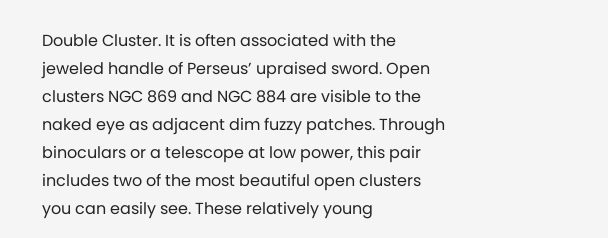Double Cluster. It is often associated with the jeweled handle of Perseus’ upraised sword. Open clusters NGC 869 and NGC 884 are visible to the naked eye as adjacent dim fuzzy patches. Through binoculars or a telescope at low power, this pair includes two of the most beautiful open clusters you can easily see. These relatively young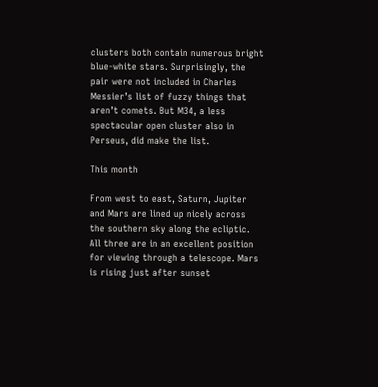clusters both contain numerous bright blue-white stars. Surprisingly, the pair were not included in Charles Messier’s list of fuzzy things that aren’t comets. But M34, a less spectacular open cluster also in Perseus, did make the list.

This month

From west to east, Saturn, Jupiter and Mars are lined up nicely across the southern sky along the ecliptic. All three are in an excellent position for viewing through a telescope. Mars is rising just after sunset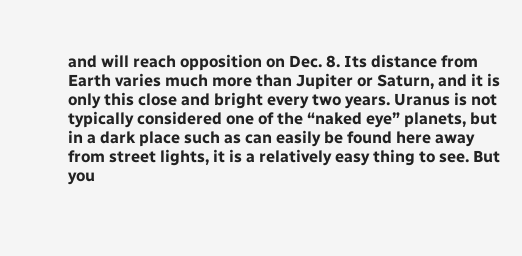and will reach opposition on Dec. 8. Its distance from Earth varies much more than Jupiter or Saturn, and it is only this close and bright every two years. Uranus is not typically considered one of the “naked eye” planets, but in a dark place such as can easily be found here away from street lights, it is a relatively easy thing to see. But you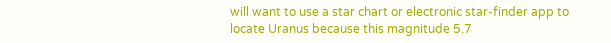will want to use a star chart or electronic star-finder app to locate Uranus because this magnitude 5.7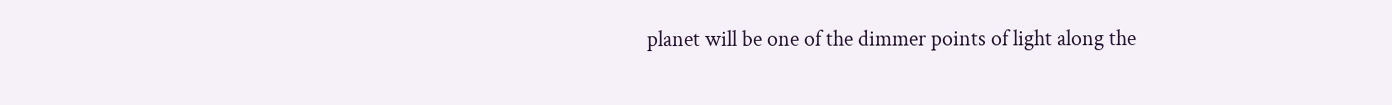planet will be one of the dimmer points of light along the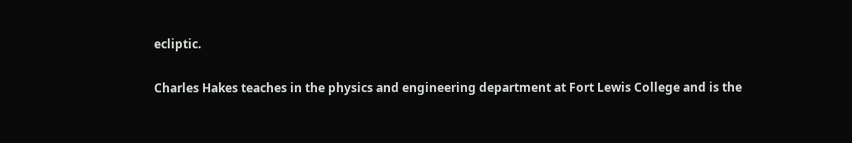ecliptic.

Charles Hakes teaches in the physics and engineering department at Fort Lewis College and is the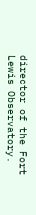director of the Fort Lewis Observatory.